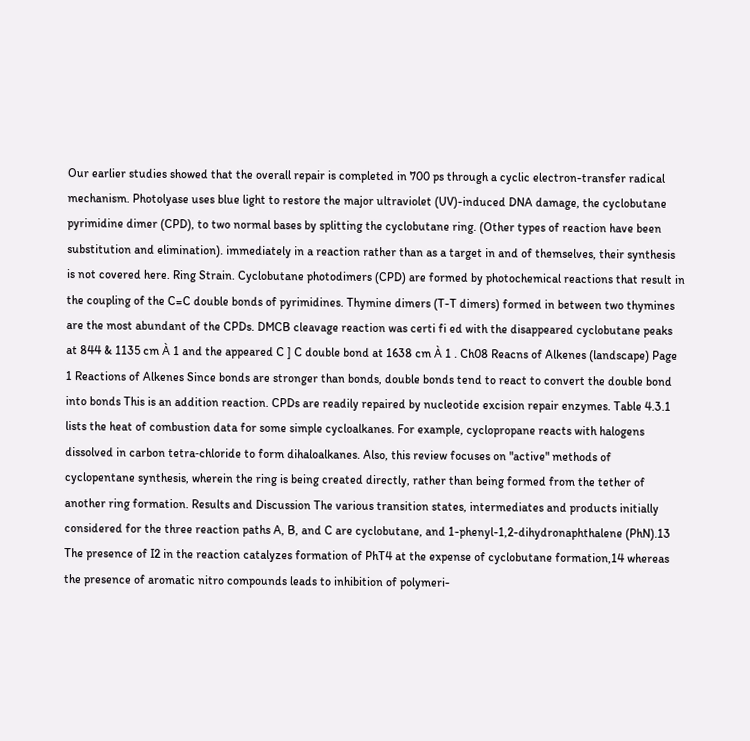Our earlier studies showed that the overall repair is completed in 700 ps through a cyclic electron-transfer radical mechanism. Photolyase uses blue light to restore the major ultraviolet (UV)-induced DNA damage, the cyclobutane pyrimidine dimer (CPD), to two normal bases by splitting the cyclobutane ring. (Other types of reaction have been substitution and elimination). immediately in a reaction rather than as a target in and of themselves, their synthesis is not covered here. Ring Strain. Cyclobutane photodimers (CPD) are formed by photochemical reactions that result in the coupling of the C=C double bonds of pyrimidines. Thymine dimers (T-T dimers) formed in between two thymines are the most abundant of the CPDs. DMCB cleavage reaction was certi fi ed with the disappeared cyclobutane peaks at 844 & 1135 cm À 1 and the appeared C ] C double bond at 1638 cm À 1 . Ch08 Reacns of Alkenes (landscape) Page 1 Reactions of Alkenes Since bonds are stronger than bonds, double bonds tend to react to convert the double bond into bonds This is an addition reaction. CPDs are readily repaired by nucleotide excision repair enzymes. Table 4.3.1 lists the heat of combustion data for some simple cycloalkanes. For example, cyclopropane reacts with halogens dissolved in carbon tetra‐chloride to form dihaloalkanes. Also, this review focuses on "active" methods of cyclopentane synthesis, wherein the ring is being created directly, rather than being formed from the tether of another ring formation. Results and Discussion The various transition states, intermediates and products initially considered for the three reaction paths A, B, and C are cyclobutane, and 1-phenyl-1,2-dihydronaphthalene (PhN).13 The presence of I2 in the reaction catalyzes formation of PhT4 at the expense of cyclobutane formation,14 whereas the presence of aromatic nitro compounds leads to inhibition of polymeri-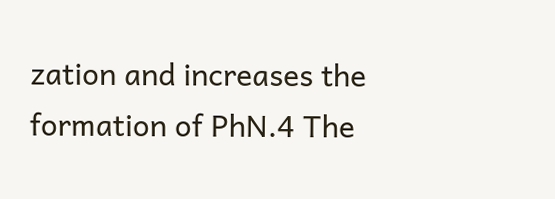zation and increases the formation of PhN.4 The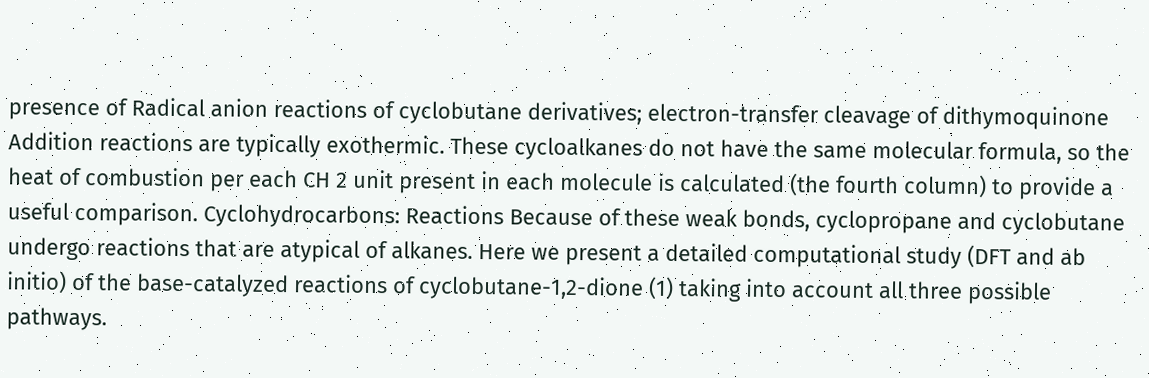presence of Radical anion reactions of cyclobutane derivatives; electron-transfer cleavage of dithymoquinone Addition reactions are typically exothermic. These cycloalkanes do not have the same molecular formula, so the heat of combustion per each CH 2 unit present in each molecule is calculated (the fourth column) to provide a useful comparison. Cyclohydrocarbons: Reactions Because of these weak bonds, cyclopropane and cyclobutane undergo reactions that are atypical of alkanes. Here we present a detailed computational study (DFT and ab initio) of the base-catalyzed reactions of cyclobutane-1,2-dione (1) taking into account all three possible pathways.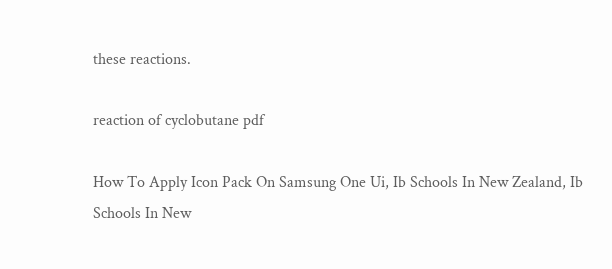these reactions.

reaction of cyclobutane pdf

How To Apply Icon Pack On Samsung One Ui, Ib Schools In New Zealand, Ib Schools In New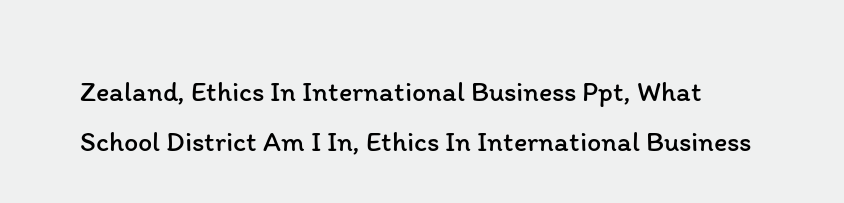Zealand, Ethics In International Business Ppt, What School District Am I In, Ethics In International Business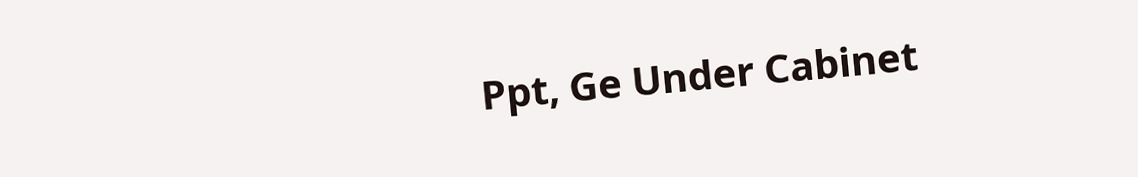Ppt, Ge Under Cabinet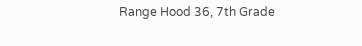Range Hood 36, 7th Grade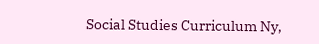Social Studies Curriculum Ny,